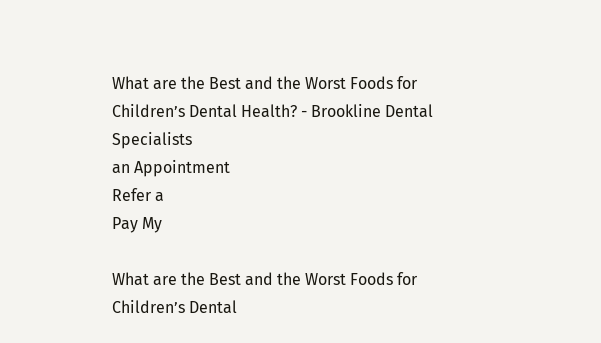What are the Best and the Worst Foods for Children’s Dental Health? - Brookline Dental Specialists
an Appointment
Refer a
Pay My

What are the Best and the Worst Foods for Children’s Dental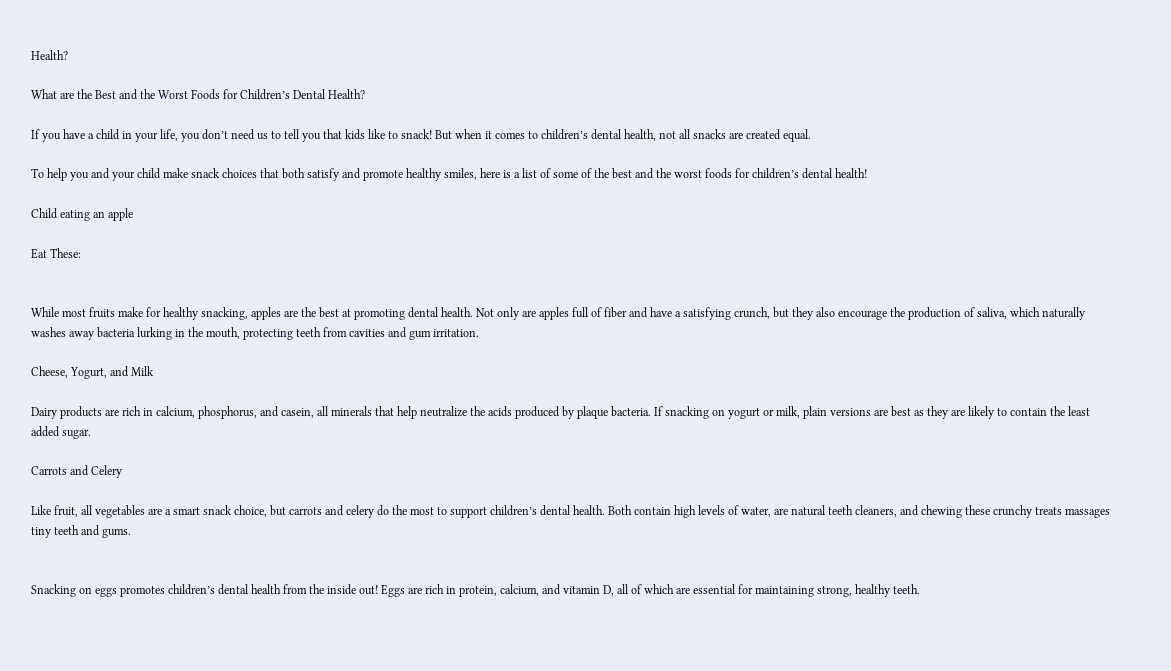Health?

What are the Best and the Worst Foods for Children’s Dental Health?

If you have a child in your life, you don’t need us to tell you that kids like to snack! But when it comes to children’s dental health, not all snacks are created equal.

To help you and your child make snack choices that both satisfy and promote healthy smiles, here is a list of some of the best and the worst foods for children’s dental health!

Child eating an apple

Eat These:


While most fruits make for healthy snacking, apples are the best at promoting dental health. Not only are apples full of fiber and have a satisfying crunch, but they also encourage the production of saliva, which naturally washes away bacteria lurking in the mouth, protecting teeth from cavities and gum irritation.

Cheese, Yogurt, and Milk

Dairy products are rich in calcium, phosphorus, and casein, all minerals that help neutralize the acids produced by plaque bacteria. If snacking on yogurt or milk, plain versions are best as they are likely to contain the least added sugar.

Carrots and Celery

Like fruit, all vegetables are a smart snack choice, but carrots and celery do the most to support children’s dental health. Both contain high levels of water, are natural teeth cleaners, and chewing these crunchy treats massages tiny teeth and gums.


Snacking on eggs promotes children’s dental health from the inside out! Eggs are rich in protein, calcium, and vitamin D, all of which are essential for maintaining strong, healthy teeth.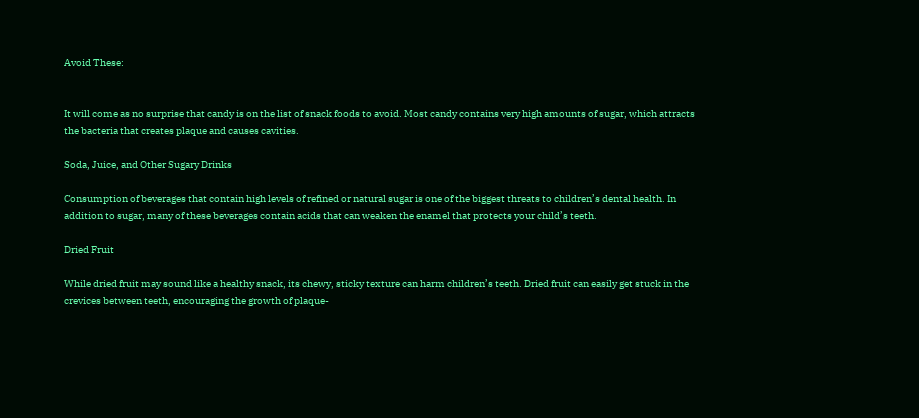Avoid These:


It will come as no surprise that candy is on the list of snack foods to avoid. Most candy contains very high amounts of sugar, which attracts the bacteria that creates plaque and causes cavities.

Soda, Juice, and Other Sugary Drinks

Consumption of beverages that contain high levels of refined or natural sugar is one of the biggest threats to children’s dental health. In addition to sugar, many of these beverages contain acids that can weaken the enamel that protects your child’s teeth.

Dried Fruit

While dried fruit may sound like a healthy snack, its chewy, sticky texture can harm children’s teeth. Dried fruit can easily get stuck in the crevices between teeth, encouraging the growth of plaque-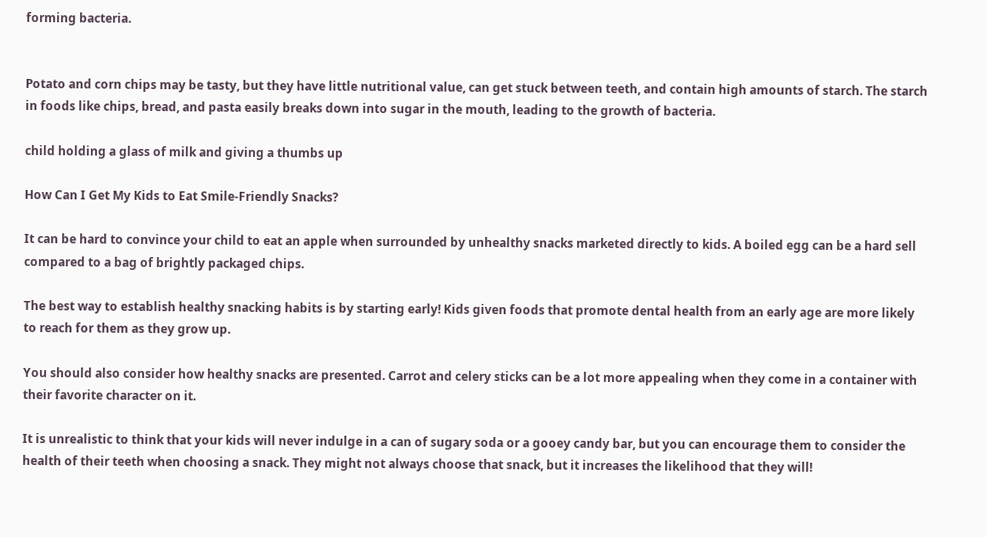forming bacteria.


Potato and corn chips may be tasty, but they have little nutritional value, can get stuck between teeth, and contain high amounts of starch. The starch in foods like chips, bread, and pasta easily breaks down into sugar in the mouth, leading to the growth of bacteria.

child holding a glass of milk and giving a thumbs up

How Can I Get My Kids to Eat Smile-Friendly Snacks?

It can be hard to convince your child to eat an apple when surrounded by unhealthy snacks marketed directly to kids. A boiled egg can be a hard sell compared to a bag of brightly packaged chips.

The best way to establish healthy snacking habits is by starting early! Kids given foods that promote dental health from an early age are more likely to reach for them as they grow up.

You should also consider how healthy snacks are presented. Carrot and celery sticks can be a lot more appealing when they come in a container with their favorite character on it.

It is unrealistic to think that your kids will never indulge in a can of sugary soda or a gooey candy bar, but you can encourage them to consider the health of their teeth when choosing a snack. They might not always choose that snack, but it increases the likelihood that they will!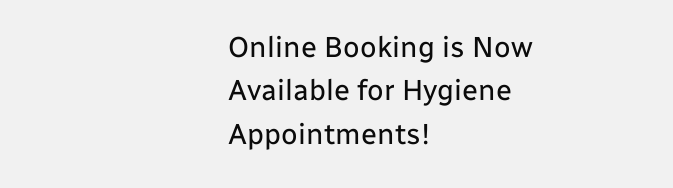Online Booking is Now Available for Hygiene Appointments!